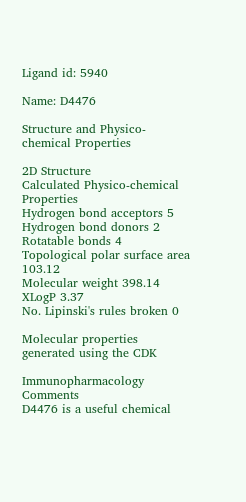Ligand id: 5940

Name: D4476

Structure and Physico-chemical Properties

2D Structure
Calculated Physico-chemical Properties
Hydrogen bond acceptors 5
Hydrogen bond donors 2
Rotatable bonds 4
Topological polar surface area 103.12
Molecular weight 398.14
XLogP 3.37
No. Lipinski's rules broken 0

Molecular properties generated using the CDK

Immunopharmacology Comments
D4476 is a useful chemical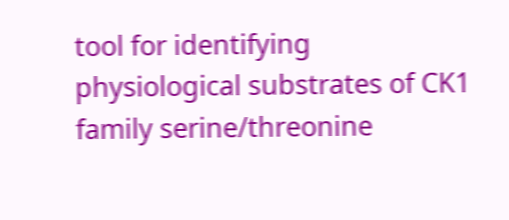tool for identifying physiological substrates of CK1 family serine/threonine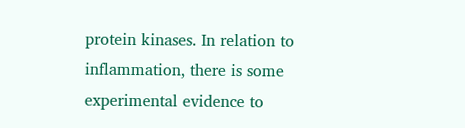protein kinases. In relation to inflammation, there is some experimental evidence to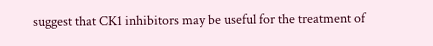suggest that CK1 inhibitors may be useful for the treatment of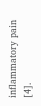inflammatory pain [4].